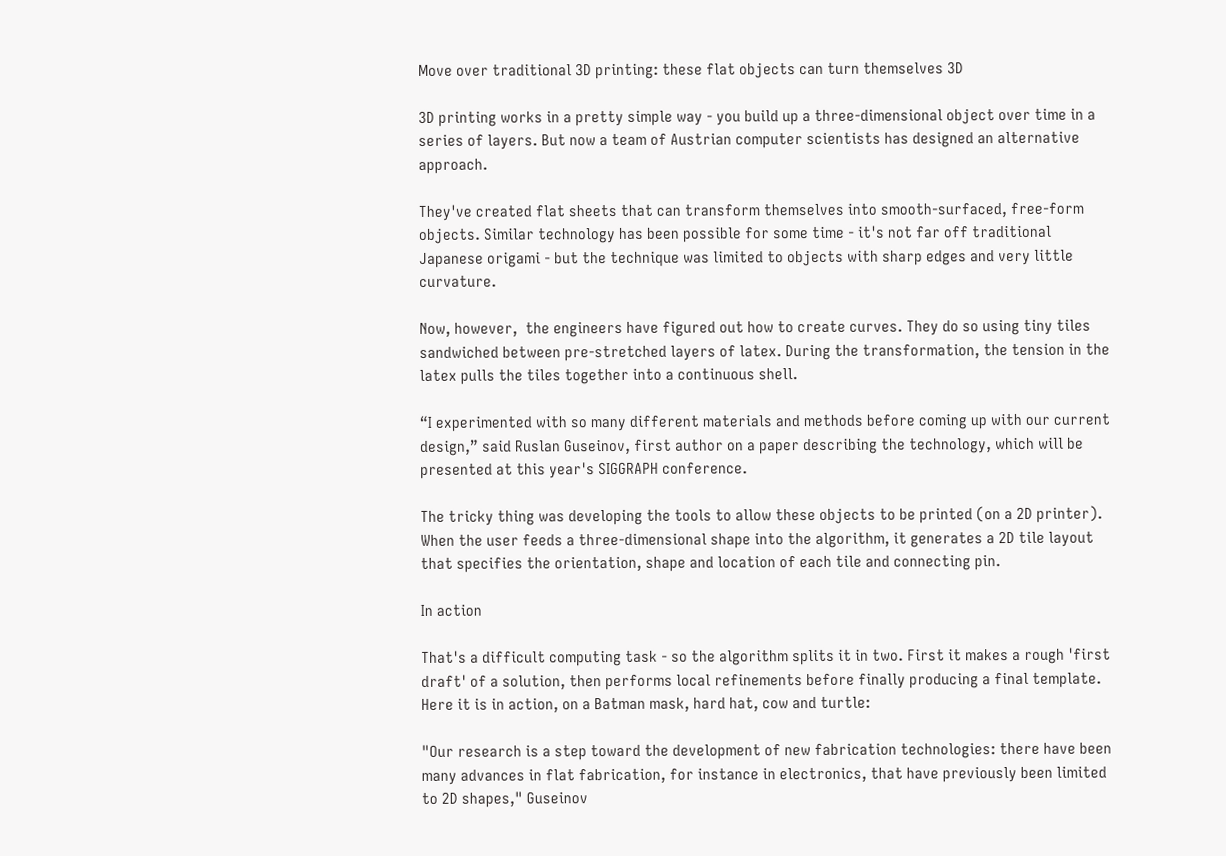Move over traditional 3D printing: these flat objects can turn themselves 3D

3D printing works in a pretty simple way - you build up a three-dimensional object over time in a series of layers. But now a team of Austrian computer scientists has designed an alternative approach.

They've created flat sheets that can transform themselves into smooth-surfaced, free-form objects. Similar technology has been possible for some time - it's not far off traditional Japanese origami - but the technique was limited to objects with sharp edges and very little curvature.

Now, however,  the engineers have figured out how to create curves. They do so using tiny tiles sandwiched between pre-stretched layers of latex. During the transformation, the tension in the latex pulls the tiles together into a continuous shell.

“I experimented with so many different materials and methods before coming up with our current design,” said Ruslan Guseinov, first author on a paper describing the technology, which will be presented at this year's SIGGRAPH conference.

The tricky thing was developing the tools to allow these objects to be printed (on a 2D printer). When the user feeds a three-dimensional shape into the algorithm, it generates a 2D tile layout that specifies the orientation, shape and location of each tile and connecting pin.

In action

That's a difficult computing task - so the algorithm splits it in two. First it makes a rough 'first draft' of a solution, then performs local refinements before finally producing a final template. Here it is in action, on a Batman mask, hard hat, cow and turtle:

"Our research is a step toward the development of new fabrication technologies: there have been many advances in flat fabrication, for instance in electronics, that have previously been limited to 2D shapes," Guseinov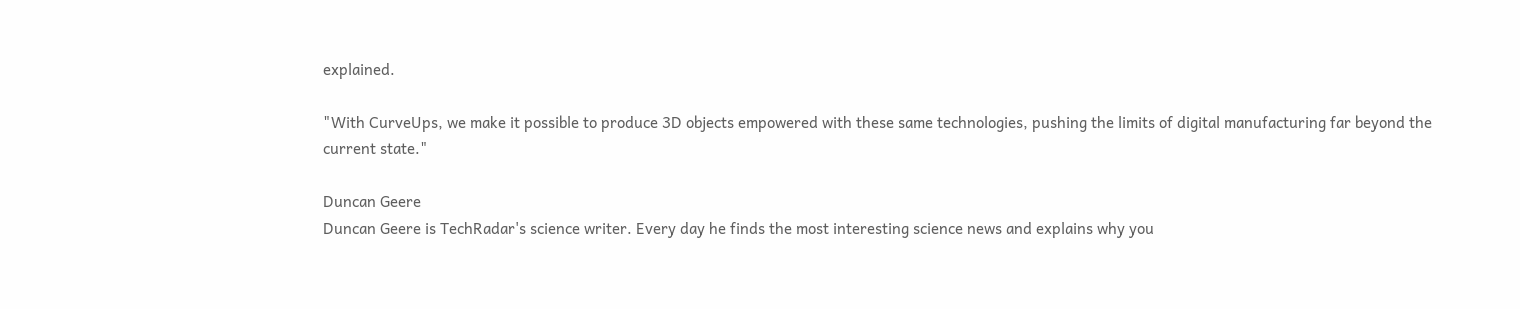explained.

"With CurveUps, we make it possible to produce 3D objects empowered with these same technologies, pushing the limits of digital manufacturing far beyond the current state."

Duncan Geere
Duncan Geere is TechRadar's science writer. Every day he finds the most interesting science news and explains why you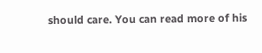should care. You can read more of his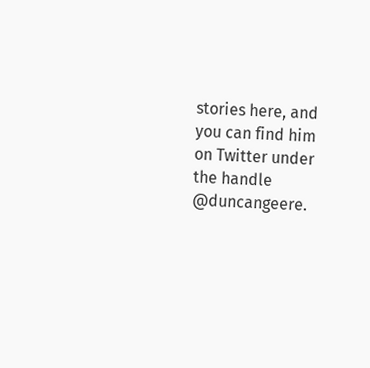stories here, and you can find him on Twitter under the handle @duncangeere.